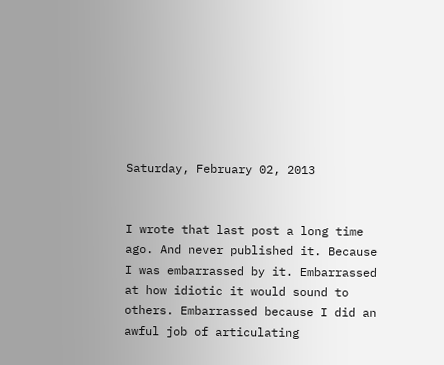Saturday, February 02, 2013


I wrote that last post a long time ago. And never published it. Because I was embarrassed by it. Embarrassed at how idiotic it would sound to others. Embarrassed because I did an awful job of articulating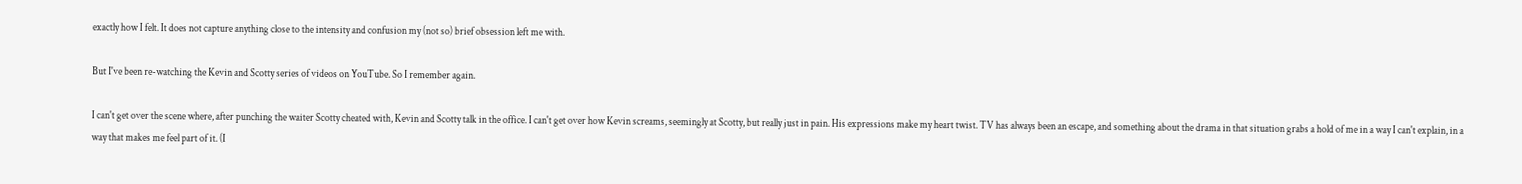exactly how I felt. It does not capture anything close to the intensity and confusion my (not so) brief obsession left me with.

But I've been re-watching the Kevin and Scotty series of videos on YouTube. So I remember again.

I can't get over the scene where, after punching the waiter Scotty cheated with, Kevin and Scotty talk in the office. I can't get over how Kevin screams, seemingly at Scotty, but really just in pain. His expressions make my heart twist. TV has always been an escape, and something about the drama in that situation grabs a hold of me in a way I can't explain, in a way that makes me feel part of it. (I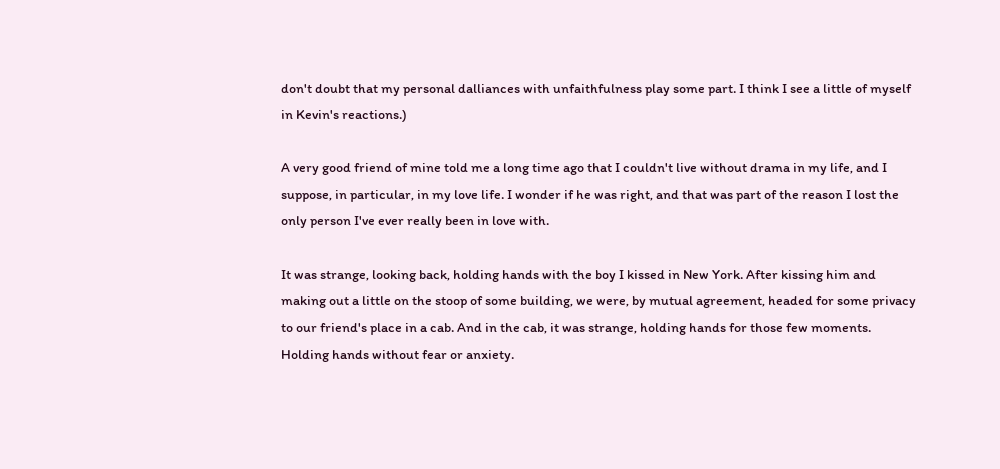don't doubt that my personal dalliances with unfaithfulness play some part. I think I see a little of myself in Kevin's reactions.)

A very good friend of mine told me a long time ago that I couldn't live without drama in my life, and I suppose, in particular, in my love life. I wonder if he was right, and that was part of the reason I lost the only person I've ever really been in love with.

It was strange, looking back, holding hands with the boy I kissed in New York. After kissing him and making out a little on the stoop of some building, we were, by mutual agreement, headed for some privacy to our friend's place in a cab. And in the cab, it was strange, holding hands for those few moments. Holding hands without fear or anxiety.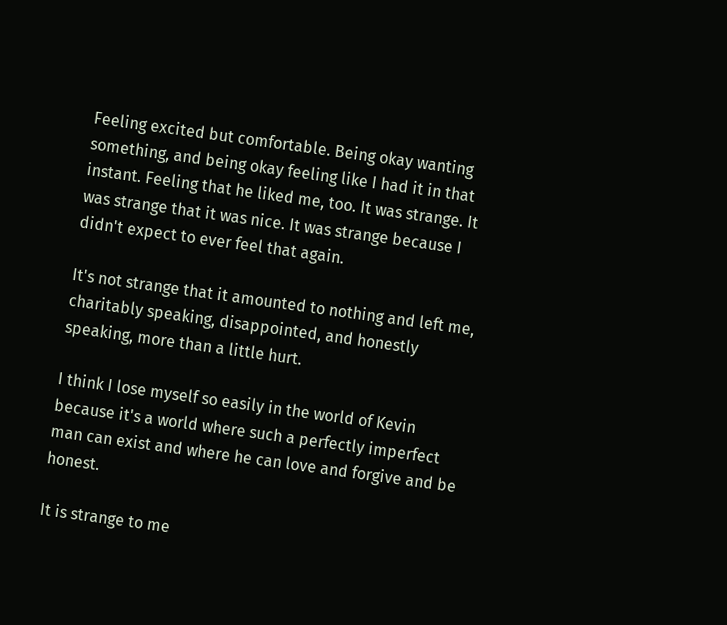Feeling excited but comfortable. Being okay wanting something, and being okay feeling like I had it in that instant. Feeling that he liked me, too. It was strange. It was strange that it was nice. It was strange because I didn't expect to ever feel that again.

It's not strange that it amounted to nothing and left me, charitably speaking, disappointed, and honestly speaking, more than a little hurt.

I think I lose myself so easily in the world of Kevin because it's a world where such a perfectly imperfect man can exist and where he can love and forgive and be honest.

It is strange to me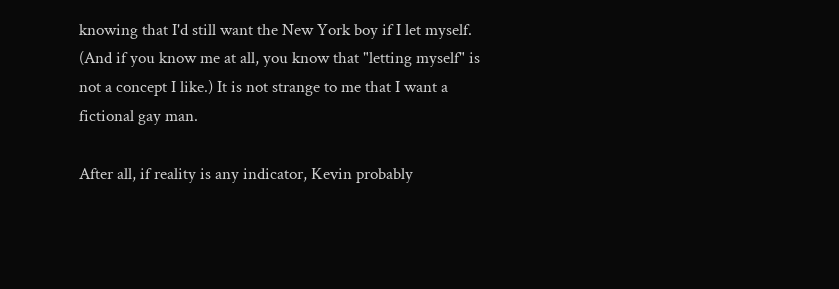knowing that I'd still want the New York boy if I let myself. (And if you know me at all, you know that "letting myself" is not a concept I like.) It is not strange to me that I want a fictional gay man.

After all, if reality is any indicator, Kevin probably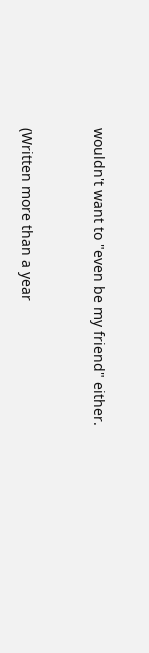wouldn't want to "even be my friend" either.


(Written more than a year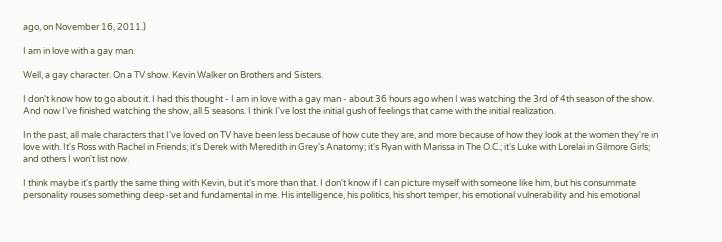ago, on November 16, 2011.)

I am in love with a gay man.

Well, a gay character. On a TV show. Kevin Walker on Brothers and Sisters.

I don't know how to go about it. I had this thought - I am in love with a gay man - about 36 hours ago when I was watching the 3rd of 4th season of the show. And now I've finished watching the show, all 5 seasons. I think I've lost the initial gush of feelings that came with the initial realization.

In the past, all male characters that I've loved on TV have been less because of how cute they are, and more because of how they look at the women they're in love with. It's Ross with Rachel in Friends; it's Derek with Meredith in Grey's Anatomy; it's Ryan with Marissa in The O.C.; it's Luke with Lorelai in Gilmore Girls; and others I won't list now.

I think maybe it's partly the same thing with Kevin, but it's more than that. I don't know if I can picture myself with someone like him, but his consummate personality rouses something deep-set and fundamental in me. His intelligence, his politics, his short temper, his emotional vulnerability and his emotional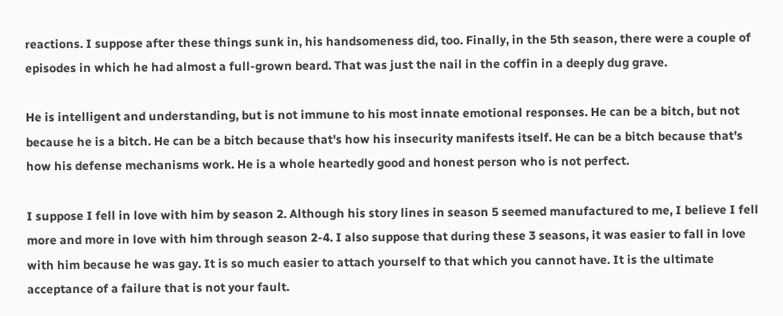reactions. I suppose after these things sunk in, his handsomeness did, too. Finally, in the 5th season, there were a couple of episodes in which he had almost a full-grown beard. That was just the nail in the coffin in a deeply dug grave.

He is intelligent and understanding, but is not immune to his most innate emotional responses. He can be a bitch, but not because he is a bitch. He can be a bitch because that's how his insecurity manifests itself. He can be a bitch because that's how his defense mechanisms work. He is a whole heartedly good and honest person who is not perfect.

I suppose I fell in love with him by season 2. Although his story lines in season 5 seemed manufactured to me, I believe I fell more and more in love with him through season 2-4. I also suppose that during these 3 seasons, it was easier to fall in love with him because he was gay. It is so much easier to attach yourself to that which you cannot have. It is the ultimate acceptance of a failure that is not your fault.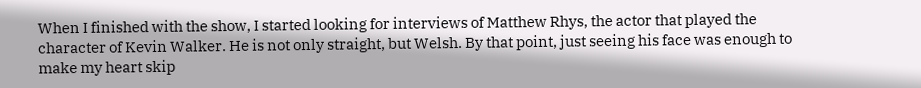When I finished with the show, I started looking for interviews of Matthew Rhys, the actor that played the character of Kevin Walker. He is not only straight, but Welsh. By that point, just seeing his face was enough to make my heart skip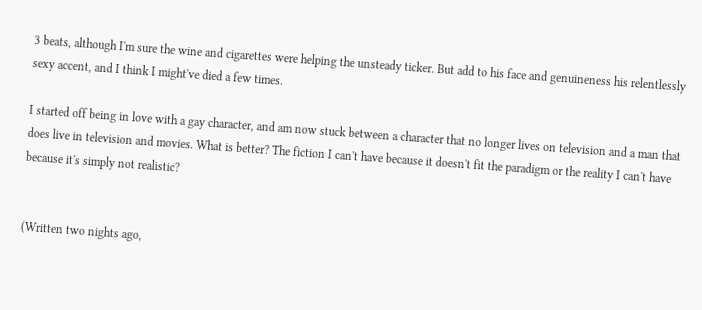3 beats, although I'm sure the wine and cigarettes were helping the unsteady ticker. But add to his face and genuineness his relentlessly sexy accent, and I think I might've died a few times.

I started off being in love with a gay character, and am now stuck between a character that no longer lives on television and a man that does live in television and movies. What is better? The fiction I can't have because it doesn't fit the paradigm or the reality I can't have because it's simply not realistic?


(Written two nights ago,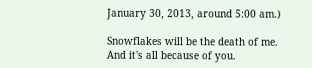January 30, 2013, around 5:00 am.)

Snowflakes will be the death of me.
And it's all because of you.